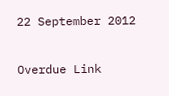22 September 2012

Overdue Link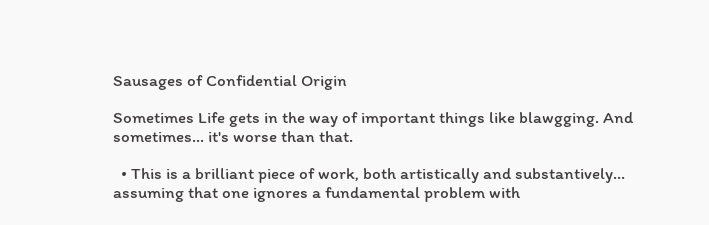Sausages of Confidential Origin

Sometimes Life gets in the way of important things like blawgging. And sometimes... it's worse than that.

  • This is a brilliant piece of work, both artistically and substantively... assuming that one ignores a fundamental problem with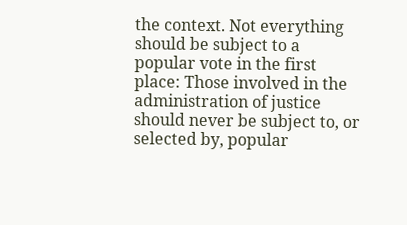the context. Not everything should be subject to a popular vote in the first place: Those involved in the administration of justice should never be subject to, or selected by, popular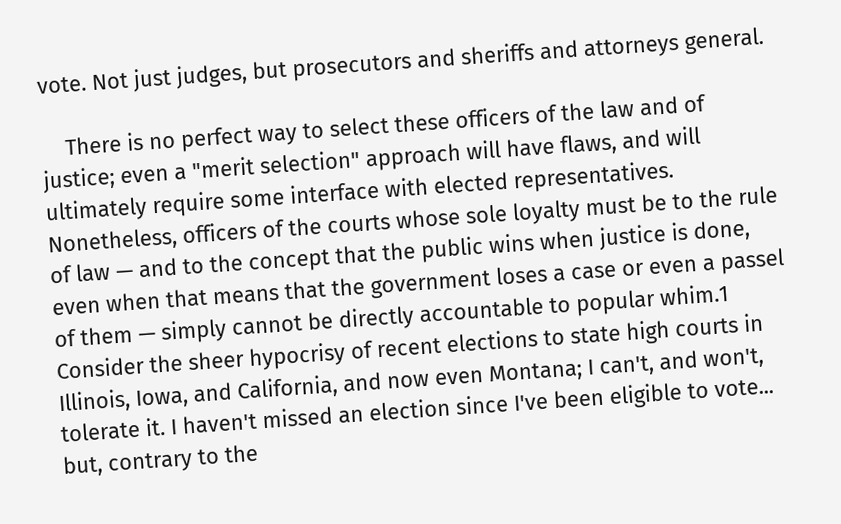vote. Not just judges, but prosecutors and sheriffs and attorneys general.

    There is no perfect way to select these officers of the law and of justice; even a "merit selection" approach will have flaws, and will ultimately require some interface with elected representatives. Nonetheless, officers of the courts whose sole loyalty must be to the rule of law — and to the concept that the public wins when justice is done, even when that means that the government loses a case or even a passel of them — simply cannot be directly accountable to popular whim.1 Consider the sheer hypocrisy of recent elections to state high courts in Illinois, Iowa, and California, and now even Montana; I can't, and won't, tolerate it. I haven't missed an election since I've been eligible to vote... but, contrary to the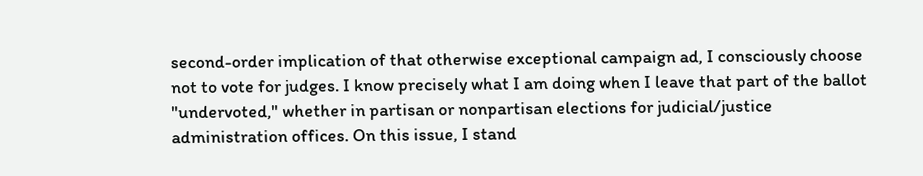second-order implication of that otherwise exceptional campaign ad, I consciously choose not to vote for judges. I know precisely what I am doing when I leave that part of the ballot "undervoted," whether in partisan or nonpartisan elections for judicial/justice administration offices. On this issue, I stand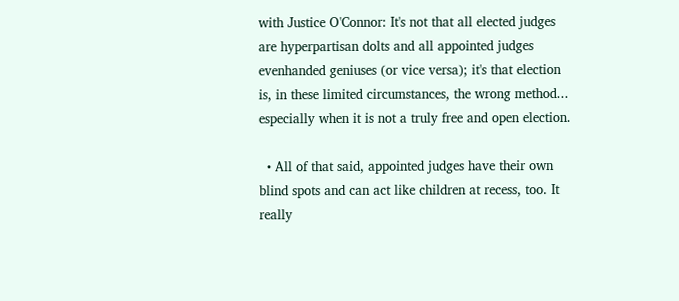with Justice O'Connor: It's not that all elected judges are hyperpartisan dolts and all appointed judges evenhanded geniuses (or vice versa); it's that election is, in these limited circumstances, the wrong method... especially when it is not a truly free and open election.

  • All of that said, appointed judges have their own blind spots and can act like children at recess, too. It really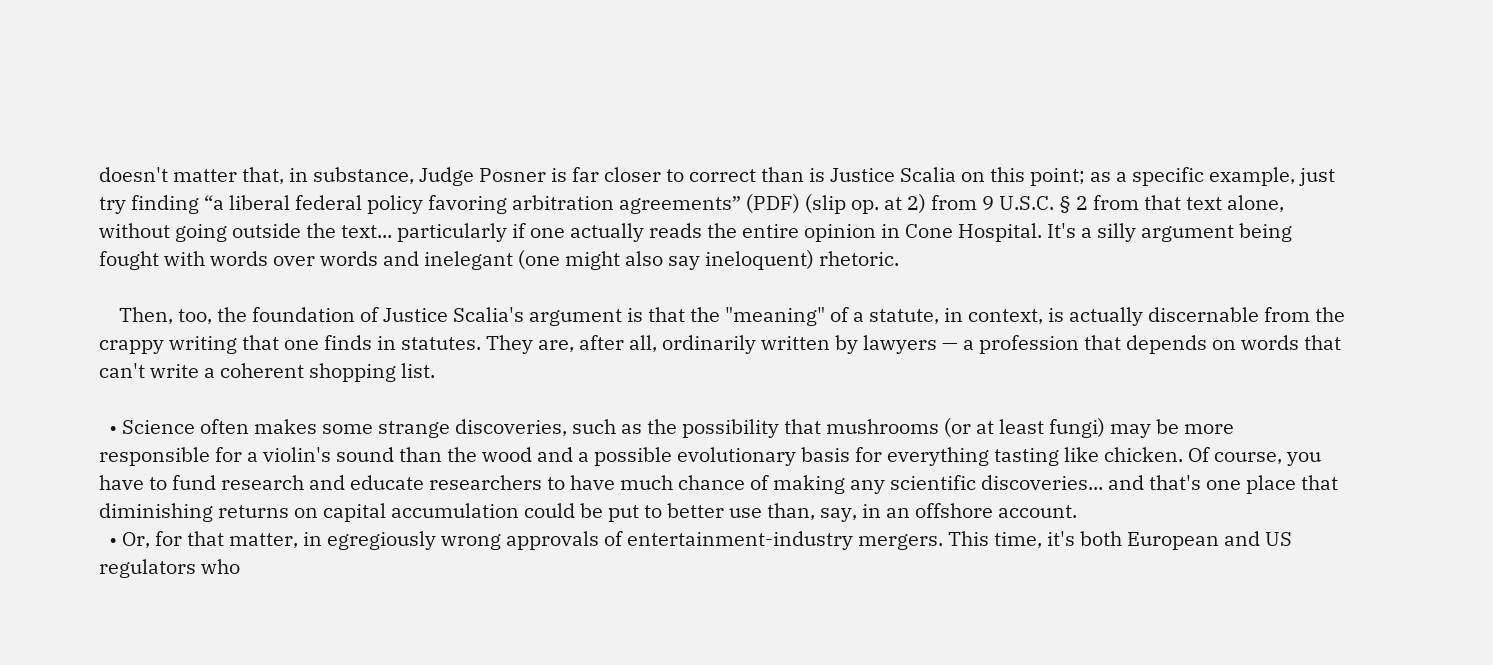doesn't matter that, in substance, Judge Posner is far closer to correct than is Justice Scalia on this point; as a specific example, just try finding “a liberal federal policy favoring arbitration agreements” (PDF) (slip op. at 2) from 9 U.S.C. § 2 from that text alone, without going outside the text... particularly if one actually reads the entire opinion in Cone Hospital. It's a silly argument being fought with words over words and inelegant (one might also say ineloquent) rhetoric.

    Then, too, the foundation of Justice Scalia's argument is that the "meaning" of a statute, in context, is actually discernable from the crappy writing that one finds in statutes. They are, after all, ordinarily written by lawyers — a profession that depends on words that can't write a coherent shopping list.

  • Science often makes some strange discoveries, such as the possibility that mushrooms (or at least fungi) may be more responsible for a violin's sound than the wood and a possible evolutionary basis for everything tasting like chicken. Of course, you have to fund research and educate researchers to have much chance of making any scientific discoveries... and that's one place that diminishing returns on capital accumulation could be put to better use than, say, in an offshore account.
  • Or, for that matter, in egregiously wrong approvals of entertainment-industry mergers. This time, it's both European and US regulators who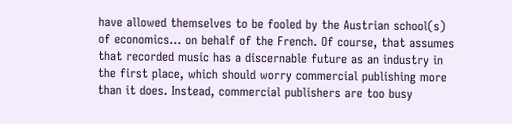have allowed themselves to be fooled by the Austrian school(s) of economics... on behalf of the French. Of course, that assumes that recorded music has a discernable future as an industry in the first place, which should worry commercial publishing more than it does. Instead, commercial publishers are too busy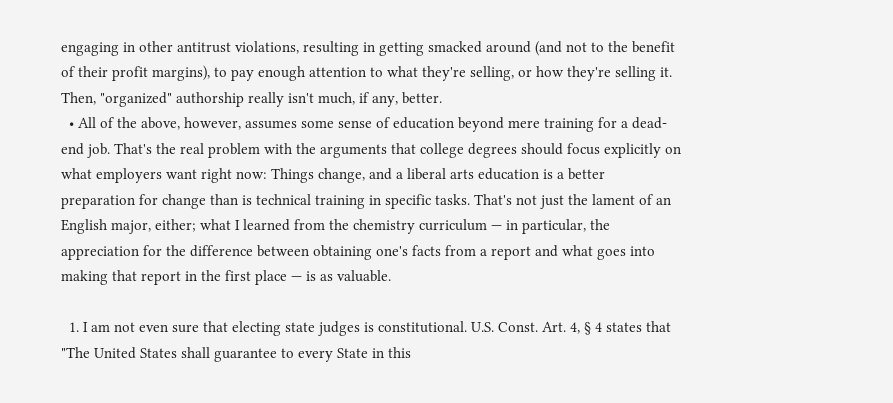engaging in other antitrust violations, resulting in getting smacked around (and not to the benefit of their profit margins), to pay enough attention to what they're selling, or how they're selling it. Then, "organized" authorship really isn't much, if any, better.
  • All of the above, however, assumes some sense of education beyond mere training for a dead-end job. That's the real problem with the arguments that college degrees should focus explicitly on what employers want right now: Things change, and a liberal arts education is a better preparation for change than is technical training in specific tasks. That's not just the lament of an English major, either; what I learned from the chemistry curriculum — in particular, the appreciation for the difference between obtaining one's facts from a report and what goes into making that report in the first place — is as valuable.

  1. I am not even sure that electing state judges is constitutional. U.S. Const. Art. 4, § 4 states that "The United States shall guarantee to every State in this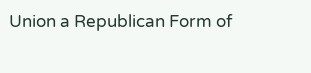Union a Republican Form of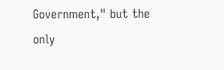Government," but the only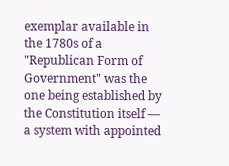exemplar available in the 1780s of a "Republican Form of Government" was the one being established by the Constitution itself — a system with appointed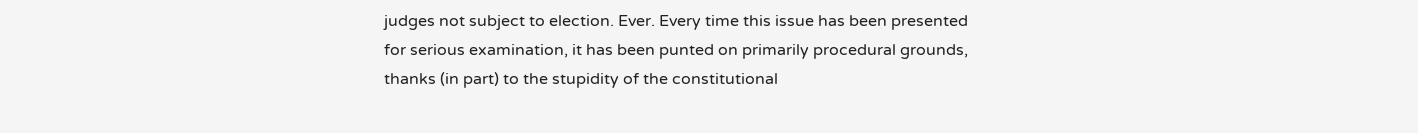judges not subject to election. Ever. Every time this issue has been presented for serious examination, it has been punted on primarily procedural grounds, thanks (in part) to the stupidity of the constitutional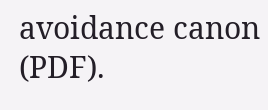avoidance canon (PDF).